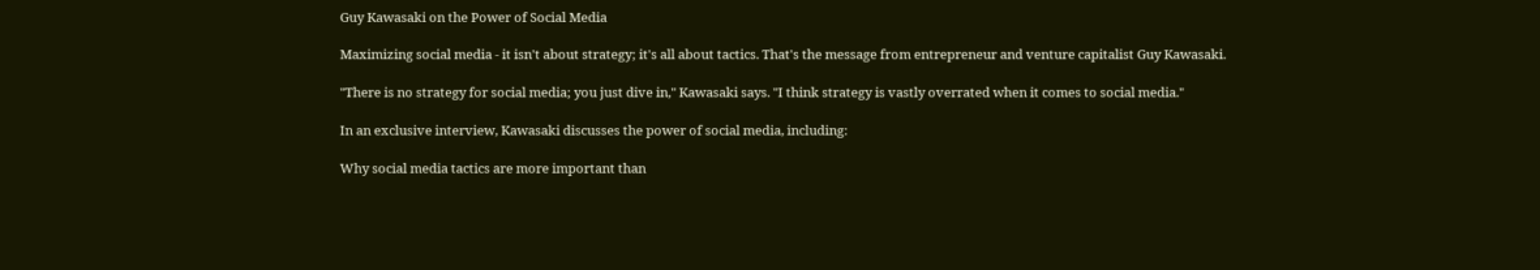Guy Kawasaki on the Power of Social Media

Maximizing social media - it isn't about strategy; it's all about tactics. That's the message from entrepreneur and venture capitalist Guy Kawasaki.

"There is no strategy for social media; you just dive in," Kawasaki says. "I think strategy is vastly overrated when it comes to social media."

In an exclusive interview, Kawasaki discusses the power of social media, including:

Why social media tactics are more important than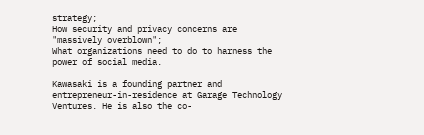strategy;
How security and privacy concerns are "massively overblown";
What organizations need to do to harness the power of social media.

Kawasaki is a founding partner and entrepreneur-in-residence at Garage Technology Ventures. He is also the co-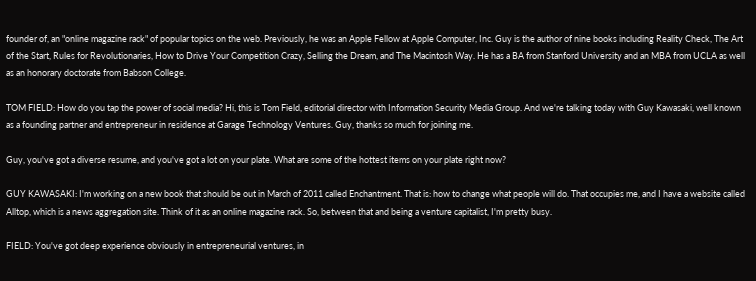founder of, an "online magazine rack" of popular topics on the web. Previously, he was an Apple Fellow at Apple Computer, Inc. Guy is the author of nine books including Reality Check, The Art of the Start, Rules for Revolutionaries, How to Drive Your Competition Crazy, Selling the Dream, and The Macintosh Way. He has a BA from Stanford University and an MBA from UCLA as well as an honorary doctorate from Babson College.

TOM FIELD: How do you tap the power of social media? Hi, this is Tom Field, editorial director with Information Security Media Group. And we're talking today with Guy Kawasaki, well known as a founding partner and entrepreneur in residence at Garage Technology Ventures. Guy, thanks so much for joining me.

Guy, you've got a diverse resume, and you've got a lot on your plate. What are some of the hottest items on your plate right now?

GUY KAWASAKI: I'm working on a new book that should be out in March of 2011 called Enchantment. That is: how to change what people will do. That occupies me, and I have a website called Alltop, which is a news aggregation site. Think of it as an online magazine rack. So, between that and being a venture capitalist, I'm pretty busy.

FIELD: You've got deep experience obviously in entrepreneurial ventures, in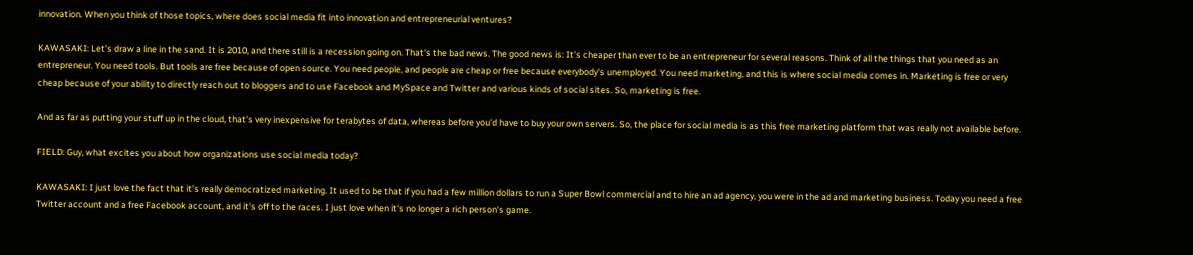innovation. When you think of those topics, where does social media fit into innovation and entrepreneurial ventures?

KAWASAKI: Let's draw a line in the sand. It is 2010, and there still is a recession going on. That's the bad news. The good news is: It's cheaper than ever to be an entrepreneur for several reasons. Think of all the things that you need as an entrepreneur. You need tools. But tools are free because of open source. You need people, and people are cheap or free because everybody's unemployed. You need marketing, and this is where social media comes in. Marketing is free or very cheap because of your ability to directly reach out to bloggers and to use Facebook and MySpace and Twitter and various kinds of social sites. So, marketing is free.

And as far as putting your stuff up in the cloud, that's very inexpensive for terabytes of data, whereas before you'd have to buy your own servers. So, the place for social media is as this free marketing platform that was really not available before.

FIELD: Guy, what excites you about how organizations use social media today?

KAWASAKI: I just love the fact that it's really democratized marketing. It used to be that if you had a few million dollars to run a Super Bowl commercial and to hire an ad agency, you were in the ad and marketing business. Today you need a free Twitter account and a free Facebook account, and it's off to the races. I just love when it's no longer a rich person's game.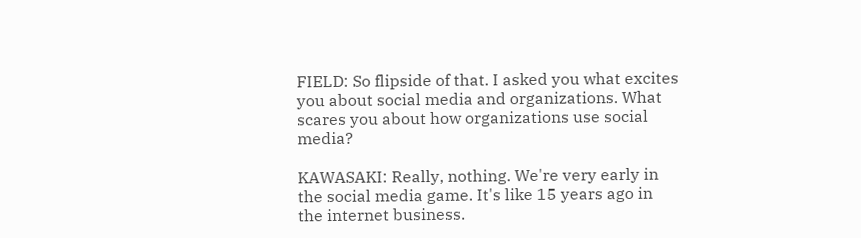FIELD: So flipside of that. I asked you what excites you about social media and organizations. What scares you about how organizations use social media?

KAWASAKI: Really, nothing. We're very early in the social media game. It's like 15 years ago in the internet business.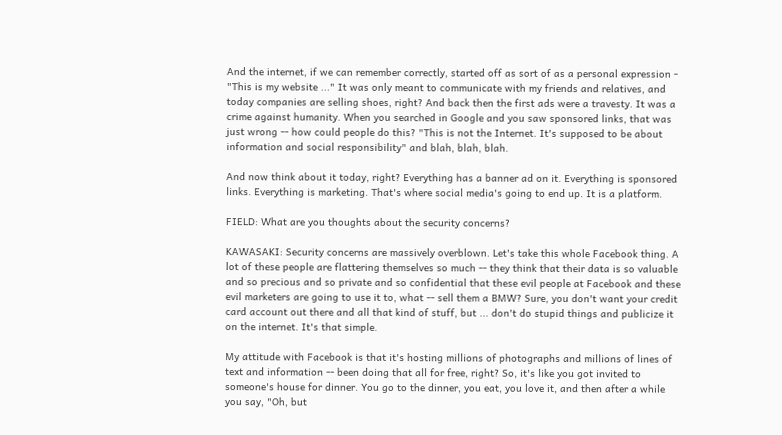And the internet, if we can remember correctly, started off as sort of as a personal expression - "This is my website ..." It was only meant to communicate with my friends and relatives, and today companies are selling shoes, right? And back then the first ads were a travesty. It was a crime against humanity. When you searched in Google and you saw sponsored links, that was just wrong -- how could people do this? "This is not the Internet. It's supposed to be about information and social responsibility" and blah, blah, blah.

And now think about it today, right? Everything has a banner ad on it. Everything is sponsored links. Everything is marketing. That's where social media's going to end up. It is a platform.

FIELD: What are you thoughts about the security concerns?

KAWASAKI: Security concerns are massively overblown. Let's take this whole Facebook thing. A lot of these people are flattering themselves so much -- they think that their data is so valuable and so precious and so private and so confidential that these evil people at Facebook and these evil marketers are going to use it to, what -- sell them a BMW? Sure, you don't want your credit card account out there and all that kind of stuff, but ... don't do stupid things and publicize it on the internet. It's that simple.

My attitude with Facebook is that it's hosting millions of photographs and millions of lines of text and information -- been doing that all for free, right? So, it's like you got invited to someone's house for dinner. You go to the dinner, you eat, you love it, and then after a while you say, "Oh, but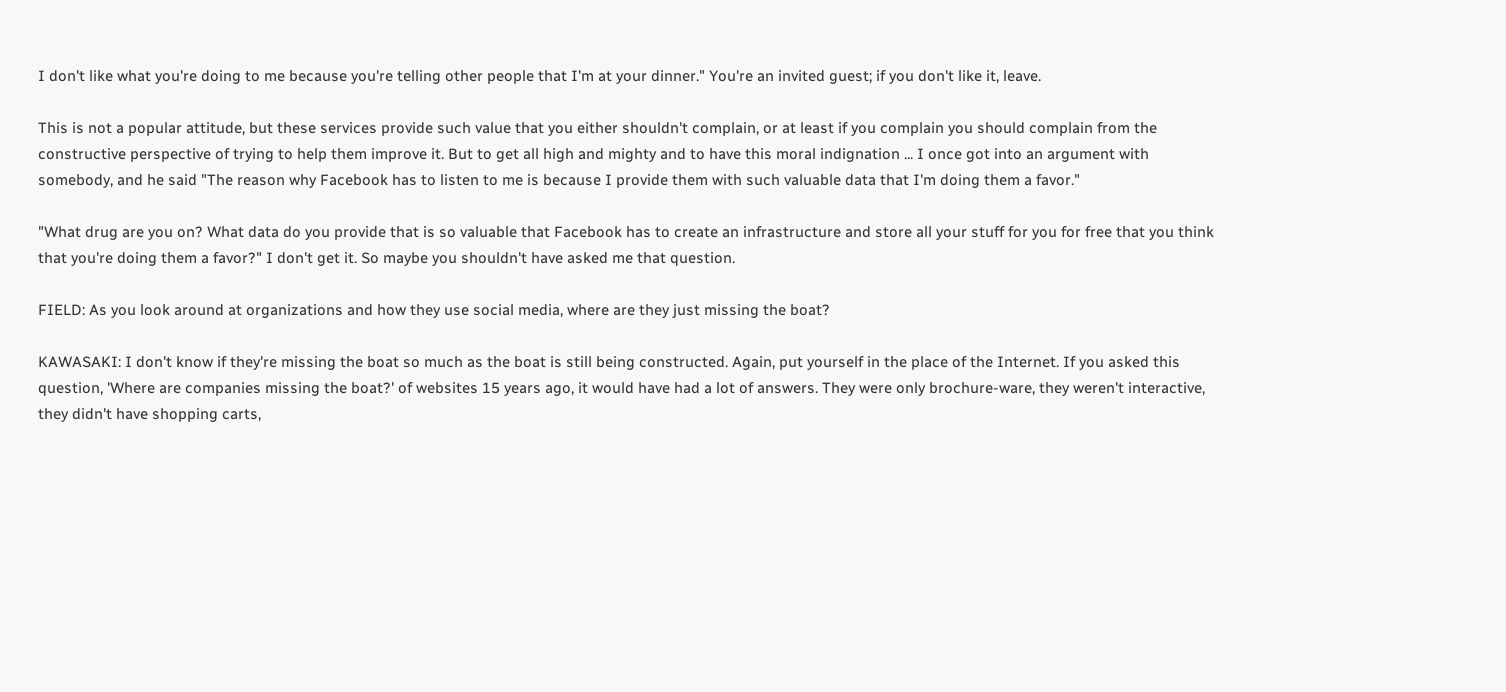I don't like what you're doing to me because you're telling other people that I'm at your dinner." You're an invited guest; if you don't like it, leave.

This is not a popular attitude, but these services provide such value that you either shouldn't complain, or at least if you complain you should complain from the constructive perspective of trying to help them improve it. But to get all high and mighty and to have this moral indignation ... I once got into an argument with somebody, and he said "The reason why Facebook has to listen to me is because I provide them with such valuable data that I'm doing them a favor."

"What drug are you on? What data do you provide that is so valuable that Facebook has to create an infrastructure and store all your stuff for you for free that you think that you're doing them a favor?" I don't get it. So maybe you shouldn't have asked me that question.

FIELD: As you look around at organizations and how they use social media, where are they just missing the boat?

KAWASAKI: I don't know if they're missing the boat so much as the boat is still being constructed. Again, put yourself in the place of the Internet. If you asked this question, 'Where are companies missing the boat?' of websites 15 years ago, it would have had a lot of answers. They were only brochure-ware, they weren't interactive, they didn't have shopping carts,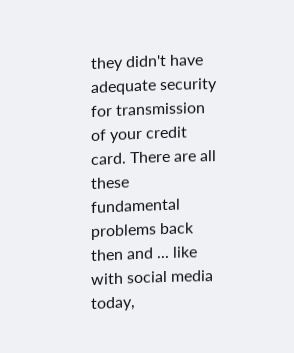they didn't have adequate security for transmission of your credit card. There are all these fundamental problems back then and ... like with social media today,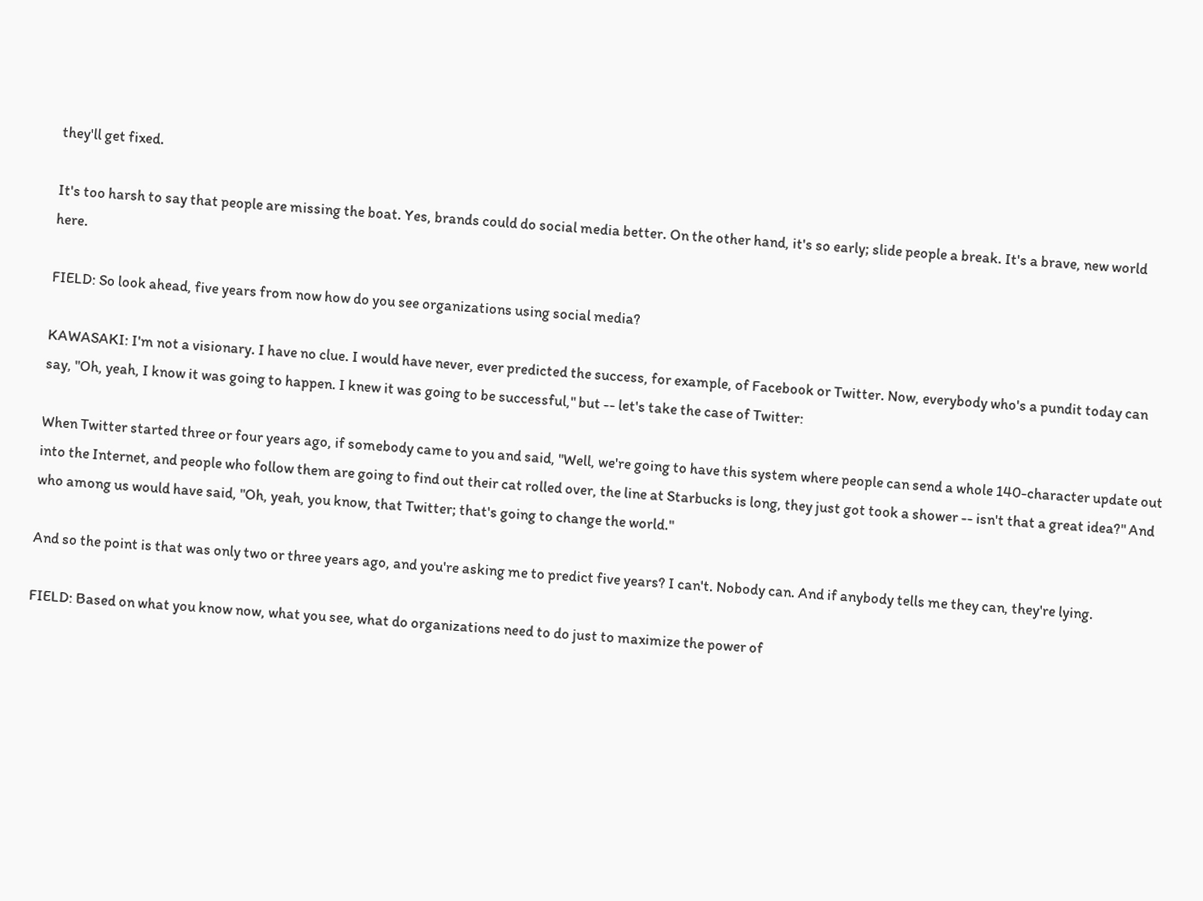they'll get fixed.

It's too harsh to say that people are missing the boat. Yes, brands could do social media better. On the other hand, it's so early; slide people a break. It's a brave, new world here.

FIELD: So look ahead, five years from now how do you see organizations using social media?

KAWASAKI: I'm not a visionary. I have no clue. I would have never, ever predicted the success, for example, of Facebook or Twitter. Now, everybody who's a pundit today can say, "Oh, yeah, I know it was going to happen. I knew it was going to be successful," but -- let's take the case of Twitter:

When Twitter started three or four years ago, if somebody came to you and said, "Well, we're going to have this system where people can send a whole 140-character update out into the Internet, and people who follow them are going to find out their cat rolled over, the line at Starbucks is long, they just got took a shower -- isn't that a great idea?" And who among us would have said, "Oh, yeah, you know, that Twitter; that's going to change the world."

And so the point is that was only two or three years ago, and you're asking me to predict five years? I can't. Nobody can. And if anybody tells me they can, they're lying.

FIELD: Based on what you know now, what you see, what do organizations need to do just to maximize the power of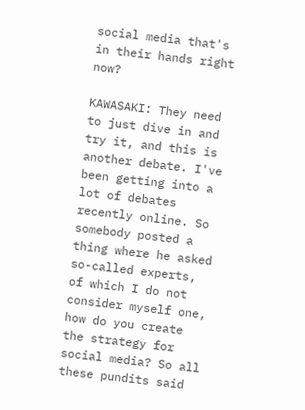social media that's in their hands right now?

KAWASAKI: They need to just dive in and try it, and this is another debate. I've been getting into a lot of debates recently online. So somebody posted a thing where he asked so-called experts, of which I do not consider myself one, how do you create the strategy for social media? So all these pundits said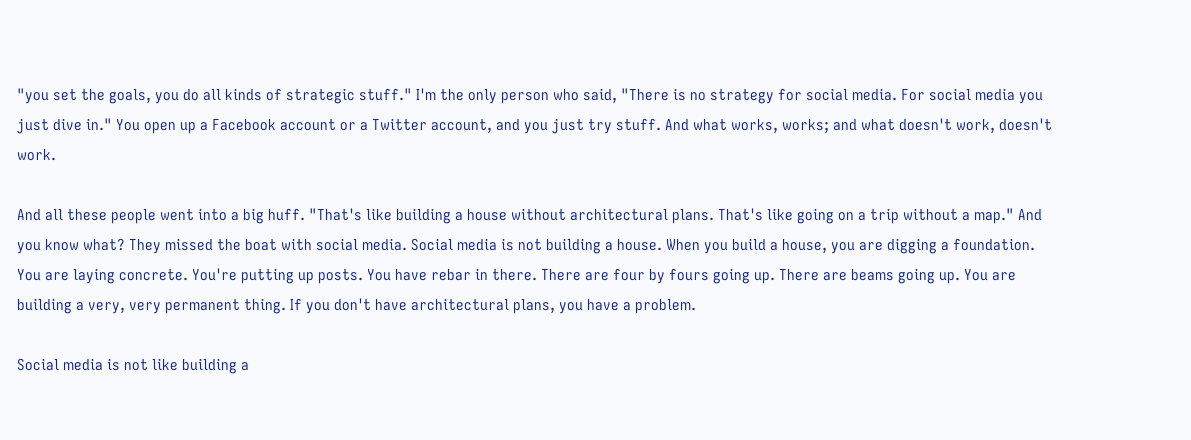"you set the goals, you do all kinds of strategic stuff." I'm the only person who said, "There is no strategy for social media. For social media you just dive in." You open up a Facebook account or a Twitter account, and you just try stuff. And what works, works; and what doesn't work, doesn't work.

And all these people went into a big huff. "That's like building a house without architectural plans. That's like going on a trip without a map." And you know what? They missed the boat with social media. Social media is not building a house. When you build a house, you are digging a foundation. You are laying concrete. You're putting up posts. You have rebar in there. There are four by fours going up. There are beams going up. You are building a very, very permanent thing. If you don't have architectural plans, you have a problem.

Social media is not like building a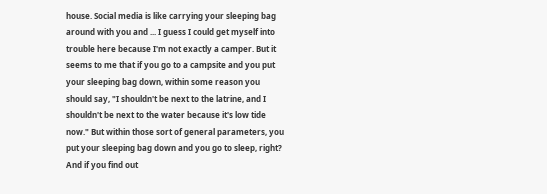house. Social media is like carrying your sleeping bag around with you and ... I guess I could get myself into trouble here because I'm not exactly a camper. But it seems to me that if you go to a campsite and you put your sleeping bag down, within some reason you should say, "I shouldn't be next to the latrine, and I shouldn't be next to the water because it's low tide now." But within those sort of general parameters, you put your sleeping bag down and you go to sleep, right? And if you find out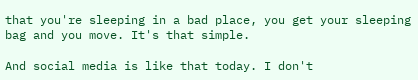that you're sleeping in a bad place, you get your sleeping bag and you move. It's that simple.

And social media is like that today. I don't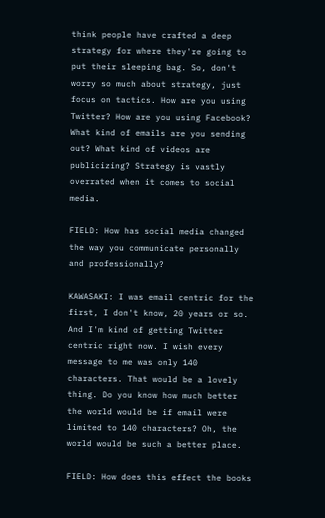think people have crafted a deep strategy for where they're going to put their sleeping bag. So, don't worry so much about strategy, just focus on tactics. How are you using Twitter? How are you using Facebook? What kind of emails are you sending out? What kind of videos are publicizing? Strategy is vastly overrated when it comes to social media.

FIELD: How has social media changed the way you communicate personally and professionally?

KAWASAKI: I was email centric for the first, I don't know, 20 years or so. And I'm kind of getting Twitter centric right now. I wish every message to me was only 140 characters. That would be a lovely thing. Do you know how much better the world would be if email were limited to 140 characters? Oh, the world would be such a better place.

FIELD: How does this effect the books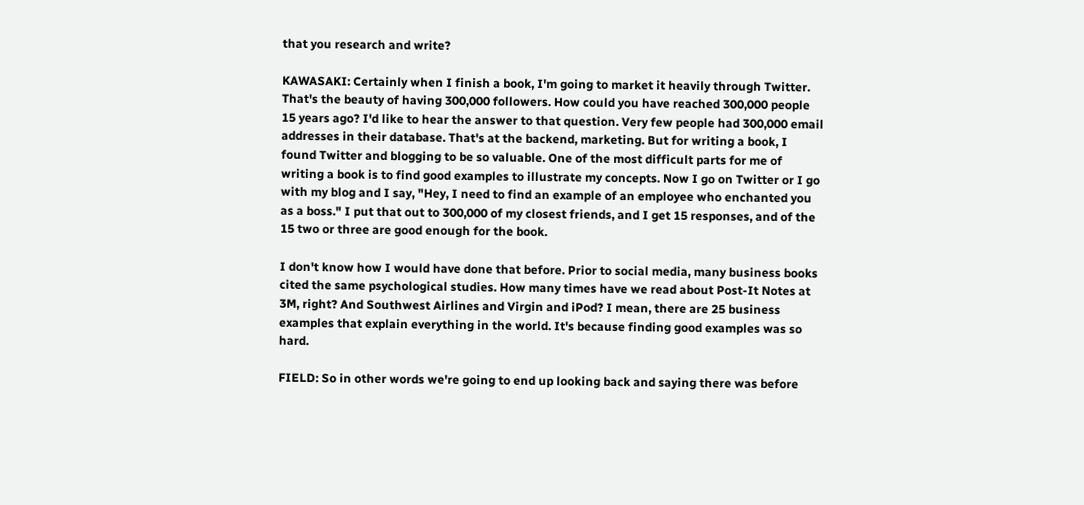that you research and write?

KAWASAKI: Certainly when I finish a book, I'm going to market it heavily through Twitter. That's the beauty of having 300,000 followers. How could you have reached 300,000 people 15 years ago? I'd like to hear the answer to that question. Very few people had 300,000 email addresses in their database. That's at the backend, marketing. But for writing a book, I found Twitter and blogging to be so valuable. One of the most difficult parts for me of writing a book is to find good examples to illustrate my concepts. Now I go on Twitter or I go with my blog and I say, "Hey, I need to find an example of an employee who enchanted you as a boss." I put that out to 300,000 of my closest friends, and I get 15 responses, and of the 15 two or three are good enough for the book.

I don't know how I would have done that before. Prior to social media, many business books cited the same psychological studies. How many times have we read about Post-It Notes at 3M, right? And Southwest Airlines and Virgin and iPod? I mean, there are 25 business examples that explain everything in the world. It's because finding good examples was so hard.

FIELD: So in other words we're going to end up looking back and saying there was before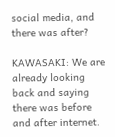social media, and there was after?

KAWASAKI: We are already looking back and saying there was before and after internet.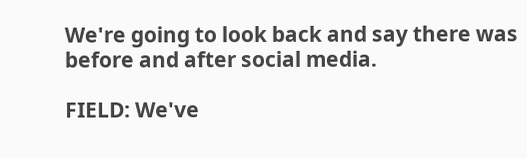We're going to look back and say there was before and after social media.

FIELD: We've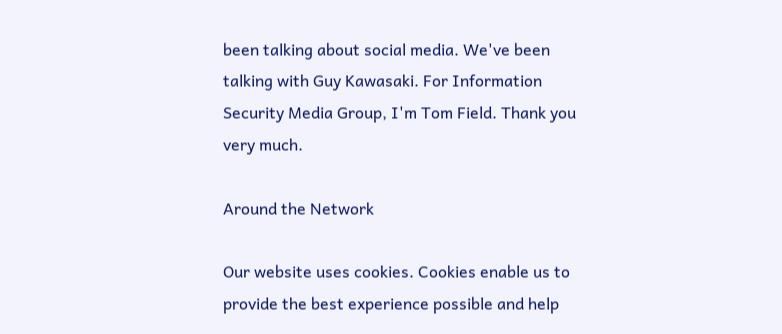been talking about social media. We've been talking with Guy Kawasaki. For Information Security Media Group, I'm Tom Field. Thank you very much.

Around the Network

Our website uses cookies. Cookies enable us to provide the best experience possible and help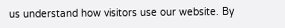us understand how visitors use our website. By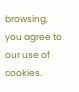browsing, you agree to our use of cookies.